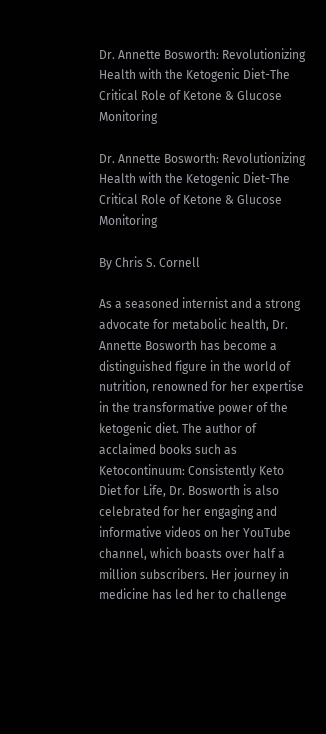Dr. Annette Bosworth: Revolutionizing Health with the Ketogenic Diet-The Critical Role of Ketone & Glucose Monitoring

Dr. Annette Bosworth: Revolutionizing Health with the Ketogenic Diet-The Critical Role of Ketone & Glucose Monitoring

By Chris S. Cornell

As a seasoned internist and a strong advocate for metabolic health, Dr. Annette Bosworth has become a distinguished figure in the world of nutrition, renowned for her expertise in the transformative power of the ketogenic diet. The author of acclaimed books such as Ketocontinuum: Consistently Keto Diet for Life, Dr. Bosworth is also celebrated for her engaging and informative videos on her YouTube channel, which boasts over half a million subscribers. Her journey in medicine has led her to challenge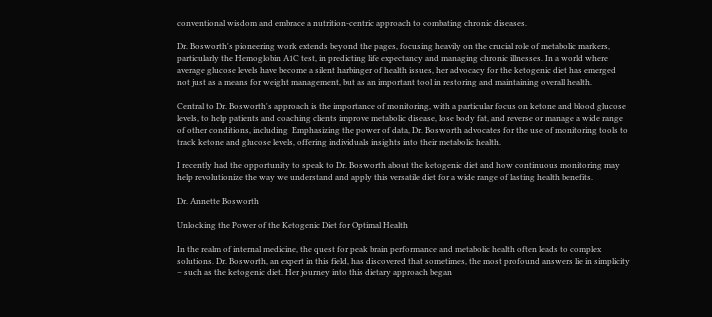conventional wisdom and embrace a nutrition-centric approach to combating chronic diseases.

Dr. Bosworth's pioneering work extends beyond the pages, focusing heavily on the crucial role of metabolic markers, particularly the Hemoglobin A1C test, in predicting life expectancy and managing chronic illnesses. In a world where average glucose levels have become a silent harbinger of health issues, her advocacy for the ketogenic diet has emerged not just as a means for weight management, but as an important tool in restoring and maintaining overall health.

Central to Dr. Bosworth's approach is the importance of monitoring, with a particular focus on ketone and blood glucose levels, to help patients and coaching clients improve metabolic disease, lose body fat, and reverse or manage a wide range of other conditions, including  Emphasizing the power of data, Dr. Bosworth advocates for the use of monitoring tools to track ketone and glucose levels, offering individuals insights into their metabolic health.

I recently had the opportunity to speak to Dr. Bosworth about the ketogenic diet and how continuous monitoring may help revolutionize the way we understand and apply this versatile diet for a wide range of lasting health benefits.

Dr. Annette Bosworth

Unlocking the Power of the Ketogenic Diet for Optimal Health

In the realm of internal medicine, the quest for peak brain performance and metabolic health often leads to complex solutions. Dr. Bosworth, an expert in this field, has discovered that sometimes, the most profound answers lie in simplicity – such as the ketogenic diet. Her journey into this dietary approach began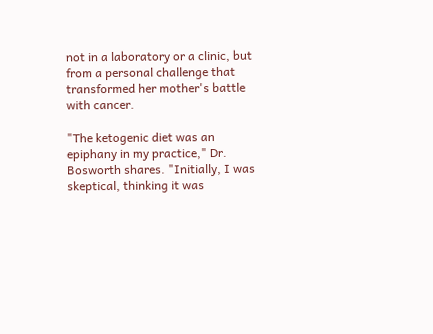not in a laboratory or a clinic, but from a personal challenge that transformed her mother's battle with cancer.

"The ketogenic diet was an epiphany in my practice," Dr. Bosworth shares. "Initially, I was skeptical, thinking it was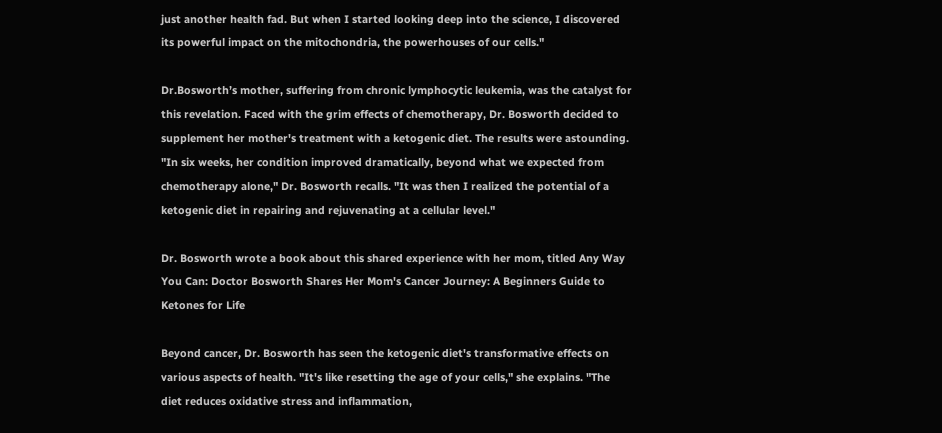just another health fad. But when I started looking deep into the science, I discovered its powerful impact on the mitochondria, the powerhouses of our cells."

Dr.Bosworth’s mother, suffering from chronic lymphocytic leukemia, was the catalyst for this revelation. Faced with the grim effects of chemotherapy, Dr. Bosworth decided to supplement her mother's treatment with a ketogenic diet. The results were astounding. "In six weeks, her condition improved dramatically, beyond what we expected from chemotherapy alone," Dr. Bosworth recalls. "It was then I realized the potential of a ketogenic diet in repairing and rejuvenating at a cellular level."

Dr. Bosworth wrote a book about this shared experience with her mom, titled Any Way You Can: Doctor Bosworth Shares Her Mom's Cancer Journey: A Beginners Guide to Ketones for Life

Beyond cancer, Dr. Bosworth has seen the ketogenic diet's transformative effects on various aspects of health. "It's like resetting the age of your cells," she explains. "The diet reduces oxidative stress and inflammation,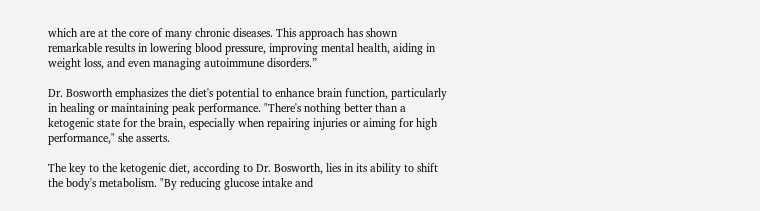which are at the core of many chronic diseases. This approach has shown remarkable results in lowering blood pressure, improving mental health, aiding in weight loss, and even managing autoimmune disorders.”

Dr. Bosworth emphasizes the diet's potential to enhance brain function, particularly in healing or maintaining peak performance. "There's nothing better than a ketogenic state for the brain, especially when repairing injuries or aiming for high performance," she asserts.

The key to the ketogenic diet, according to Dr. Bosworth, lies in its ability to shift the body's metabolism. "By reducing glucose intake and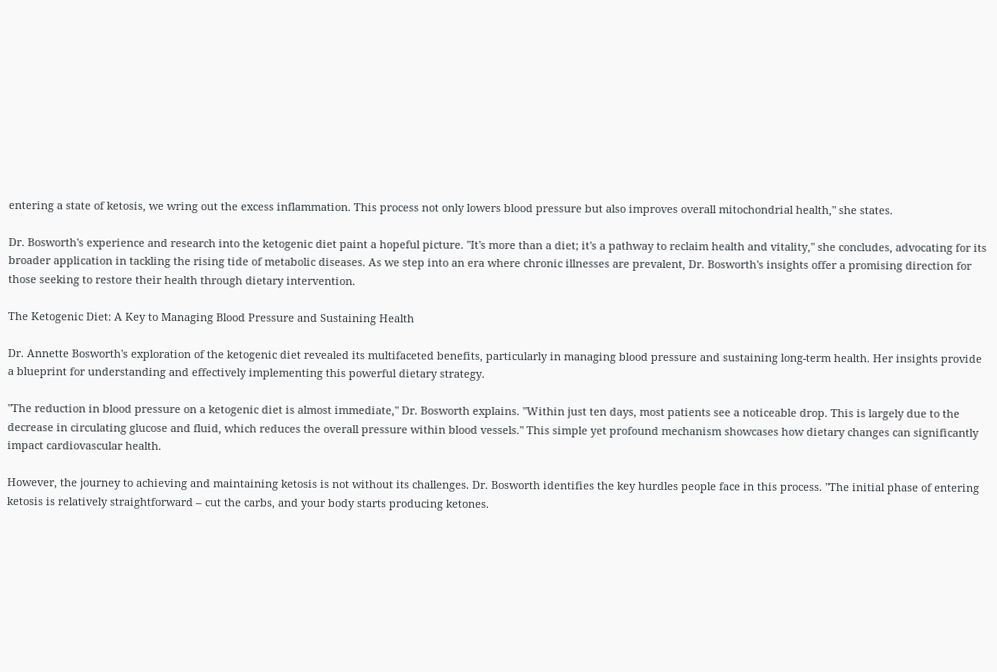entering a state of ketosis, we wring out the excess inflammation. This process not only lowers blood pressure but also improves overall mitochondrial health," she states.

Dr. Bosworth's experience and research into the ketogenic diet paint a hopeful picture. "It's more than a diet; it's a pathway to reclaim health and vitality," she concludes, advocating for its broader application in tackling the rising tide of metabolic diseases. As we step into an era where chronic illnesses are prevalent, Dr. Bosworth's insights offer a promising direction for those seeking to restore their health through dietary intervention.

The Ketogenic Diet: A Key to Managing Blood Pressure and Sustaining Health

Dr. Annette Bosworth's exploration of the ketogenic diet revealed its multifaceted benefits, particularly in managing blood pressure and sustaining long-term health. Her insights provide a blueprint for understanding and effectively implementing this powerful dietary strategy.

"The reduction in blood pressure on a ketogenic diet is almost immediate," Dr. Bosworth explains. "Within just ten days, most patients see a noticeable drop. This is largely due to the decrease in circulating glucose and fluid, which reduces the overall pressure within blood vessels." This simple yet profound mechanism showcases how dietary changes can significantly impact cardiovascular health.

However, the journey to achieving and maintaining ketosis is not without its challenges. Dr. Bosworth identifies the key hurdles people face in this process. "The initial phase of entering ketosis is relatively straightforward – cut the carbs, and your body starts producing ketones.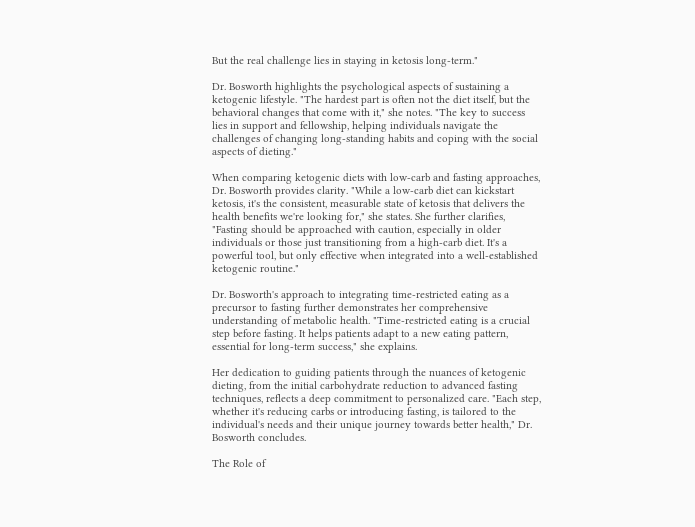But the real challenge lies in staying in ketosis long-term."

Dr. Bosworth highlights the psychological aspects of sustaining a ketogenic lifestyle. "The hardest part is often not the diet itself, but the behavioral changes that come with it," she notes. "The key to success lies in support and fellowship, helping individuals navigate the challenges of changing long-standing habits and coping with the social aspects of dieting."

When comparing ketogenic diets with low-carb and fasting approaches, Dr. Bosworth provides clarity. "While a low-carb diet can kickstart ketosis, it's the consistent, measurable state of ketosis that delivers the health benefits we're looking for," she states. She further clarifies, "Fasting should be approached with caution, especially in older individuals or those just transitioning from a high-carb diet. It's a powerful tool, but only effective when integrated into a well-established ketogenic routine."

Dr. Bosworth's approach to integrating time-restricted eating as a precursor to fasting further demonstrates her comprehensive understanding of metabolic health. "Time-restricted eating is a crucial step before fasting. It helps patients adapt to a new eating pattern, essential for long-term success," she explains.

Her dedication to guiding patients through the nuances of ketogenic dieting, from the initial carbohydrate reduction to advanced fasting techniques, reflects a deep commitment to personalized care. "Each step, whether it's reducing carbs or introducing fasting, is tailored to the individual's needs and their unique journey towards better health," Dr. Bosworth concludes.

The Role of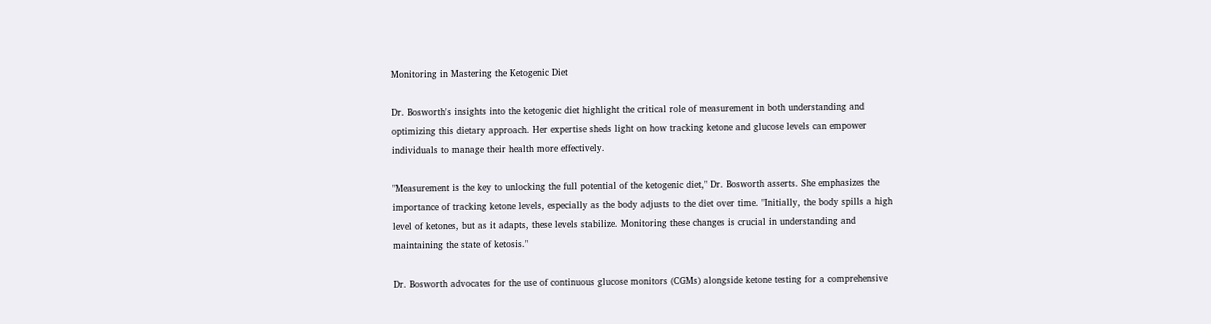Monitoring in Mastering the Ketogenic Diet

Dr. Bosworth's insights into the ketogenic diet highlight the critical role of measurement in both understanding and optimizing this dietary approach. Her expertise sheds light on how tracking ketone and glucose levels can empower individuals to manage their health more effectively.

"Measurement is the key to unlocking the full potential of the ketogenic diet," Dr. Bosworth asserts. She emphasizes the importance of tracking ketone levels, especially as the body adjusts to the diet over time. "Initially, the body spills a high level of ketones, but as it adapts, these levels stabilize. Monitoring these changes is crucial in understanding and maintaining the state of ketosis."

Dr. Bosworth advocates for the use of continuous glucose monitors (CGMs) alongside ketone testing for a comprehensive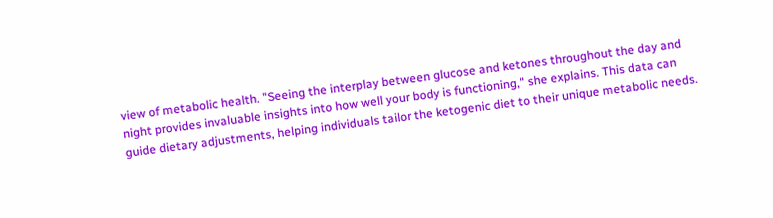view of metabolic health. "Seeing the interplay between glucose and ketones throughout the day and night provides invaluable insights into how well your body is functioning," she explains. This data can guide dietary adjustments, helping individuals tailor the ketogenic diet to their unique metabolic needs.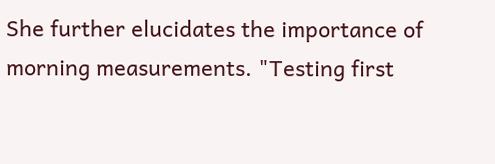She further elucidates the importance of morning measurements. "Testing first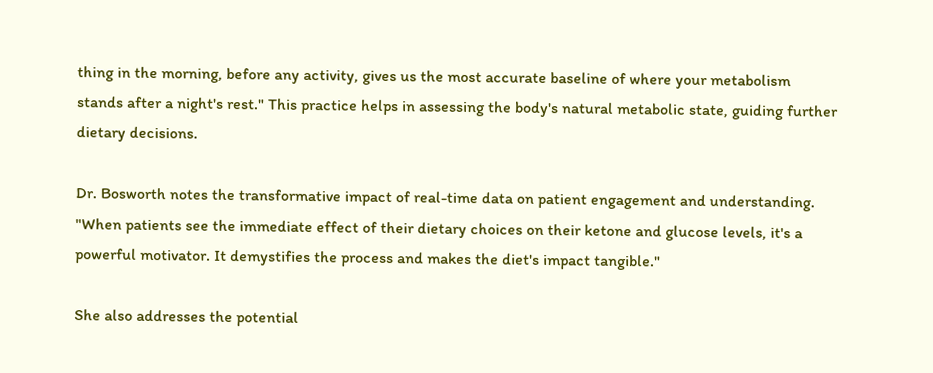thing in the morning, before any activity, gives us the most accurate baseline of where your metabolism stands after a night's rest." This practice helps in assessing the body's natural metabolic state, guiding further dietary decisions.

Dr. Bosworth notes the transformative impact of real-time data on patient engagement and understanding. "When patients see the immediate effect of their dietary choices on their ketone and glucose levels, it's a powerful motivator. It demystifies the process and makes the diet's impact tangible."

She also addresses the potential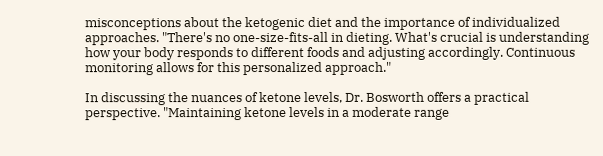misconceptions about the ketogenic diet and the importance of individualized approaches. "There's no one-size-fits-all in dieting. What's crucial is understanding how your body responds to different foods and adjusting accordingly. Continuous monitoring allows for this personalized approach."

In discussing the nuances of ketone levels, Dr. Bosworth offers a practical perspective. "Maintaining ketone levels in a moderate range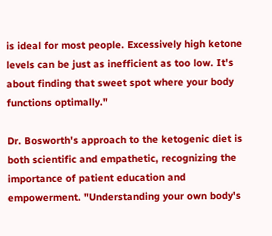is ideal for most people. Excessively high ketone levels can be just as inefficient as too low. It's about finding that sweet spot where your body functions optimally."

Dr. Bosworth's approach to the ketogenic diet is both scientific and empathetic, recognizing the importance of patient education and empowerment. "Understanding your own body's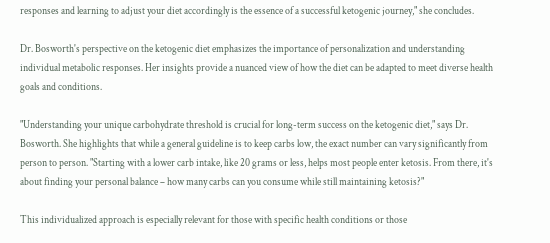responses and learning to adjust your diet accordingly is the essence of a successful ketogenic journey," she concludes.

Dr. Bosworth's perspective on the ketogenic diet emphasizes the importance of personalization and understanding individual metabolic responses. Her insights provide a nuanced view of how the diet can be adapted to meet diverse health goals and conditions.

"Understanding your unique carbohydrate threshold is crucial for long-term success on the ketogenic diet," says Dr. Bosworth. She highlights that while a general guideline is to keep carbs low, the exact number can vary significantly from person to person. "Starting with a lower carb intake, like 20 grams or less, helps most people enter ketosis. From there, it's about finding your personal balance – how many carbs can you consume while still maintaining ketosis?"

This individualized approach is especially relevant for those with specific health conditions or those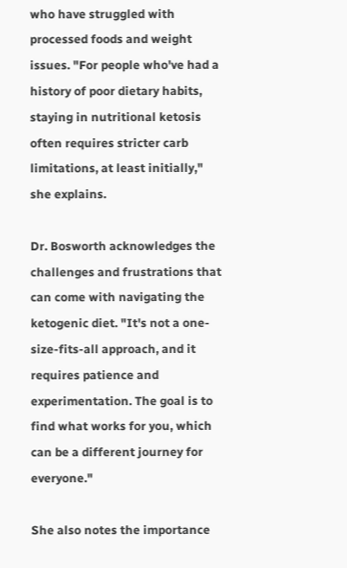who have struggled with processed foods and weight issues. "For people who've had a history of poor dietary habits, staying in nutritional ketosis often requires stricter carb limitations, at least initially," she explains.

Dr. Bosworth acknowledges the challenges and frustrations that can come with navigating the ketogenic diet. "It's not a one-size-fits-all approach, and it requires patience and experimentation. The goal is to find what works for you, which can be a different journey for everyone."

She also notes the importance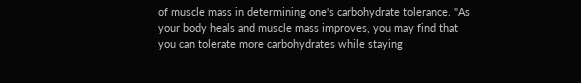of muscle mass in determining one's carbohydrate tolerance. "As your body heals and muscle mass improves, you may find that you can tolerate more carbohydrates while staying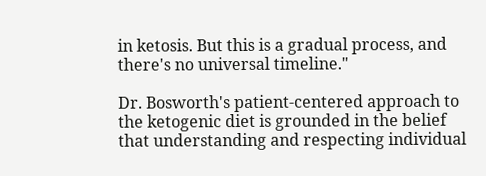in ketosis. But this is a gradual process, and there's no universal timeline."

Dr. Bosworth's patient-centered approach to the ketogenic diet is grounded in the belief that understanding and respecting individual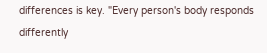differences is key. "Every person's body responds differently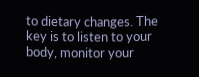to dietary changes. The key is to listen to your body, monitor your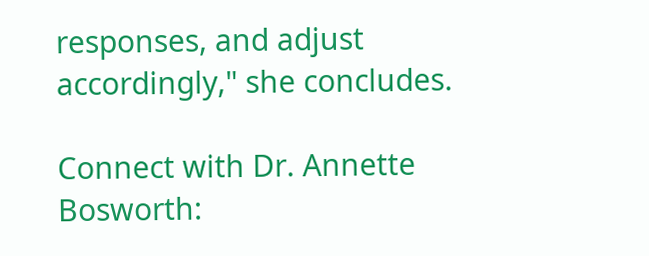responses, and adjust accordingly," she concludes.

Connect with Dr. Annette Bosworth: